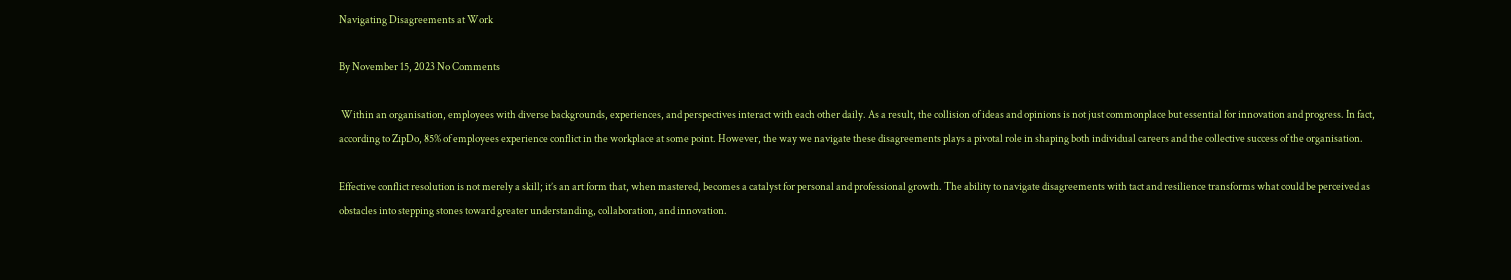Navigating Disagreements at Work

By November 15, 2023 No Comments

 Within an organisation, employees with diverse backgrounds, experiences, and perspectives interact with each other daily. As a result, the collision of ideas and opinions is not just commonplace but essential for innovation and progress. In fact, according to ZipDo, 85% of employees experience conflict in the workplace at some point. However, the way we navigate these disagreements plays a pivotal role in shaping both individual careers and the collective success of the organisation.

Effective conflict resolution is not merely a skill; it’s an art form that, when mastered, becomes a catalyst for personal and professional growth. The ability to navigate disagreements with tact and resilience transforms what could be perceived as obstacles into stepping stones toward greater understanding, collaboration, and innovation.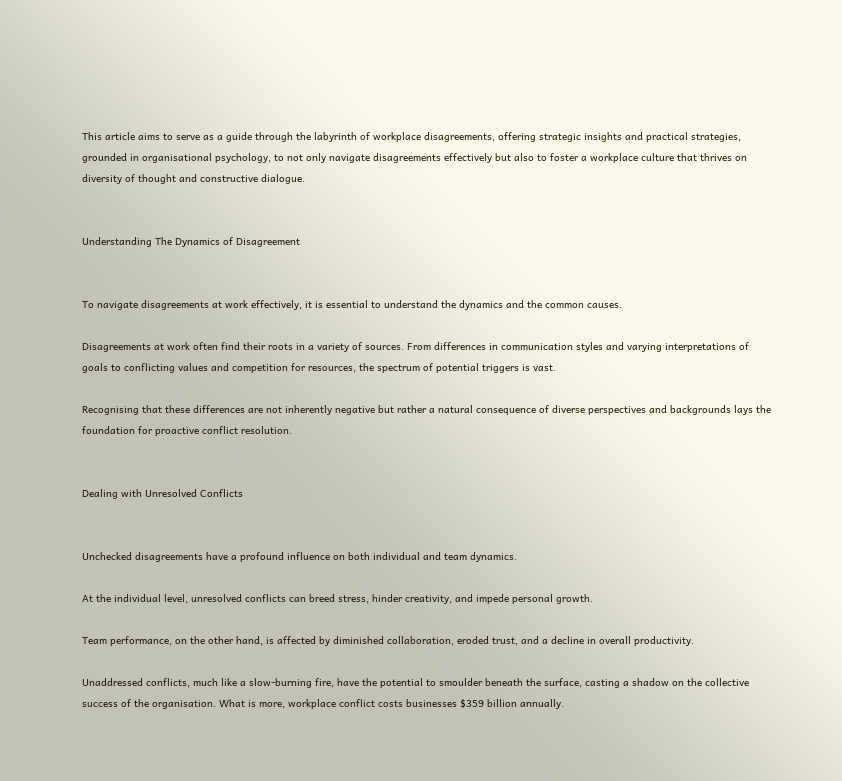This article aims to serve as a guide through the labyrinth of workplace disagreements, offering strategic insights and practical strategies, grounded in organisational psychology, to not only navigate disagreements effectively but also to foster a workplace culture that thrives on diversity of thought and constructive dialogue.


Understanding The Dynamics of Disagreement


To navigate disagreements at work effectively, it is essential to understand the dynamics and the common causes.

Disagreements at work often find their roots in a variety of sources. From differences in communication styles and varying interpretations of goals to conflicting values and competition for resources, the spectrum of potential triggers is vast.

Recognising that these differences are not inherently negative but rather a natural consequence of diverse perspectives and backgrounds lays the foundation for proactive conflict resolution.


Dealing with Unresolved Conflicts


Unchecked disagreements have a profound influence on both individual and team dynamics.

At the individual level, unresolved conflicts can breed stress, hinder creativity, and impede personal growth.

Team performance, on the other hand, is affected by diminished collaboration, eroded trust, and a decline in overall productivity.

Unaddressed conflicts, much like a slow-burning fire, have the potential to smoulder beneath the surface, casting a shadow on the collective success of the organisation. What is more, workplace conflict costs businesses $359 billion annually.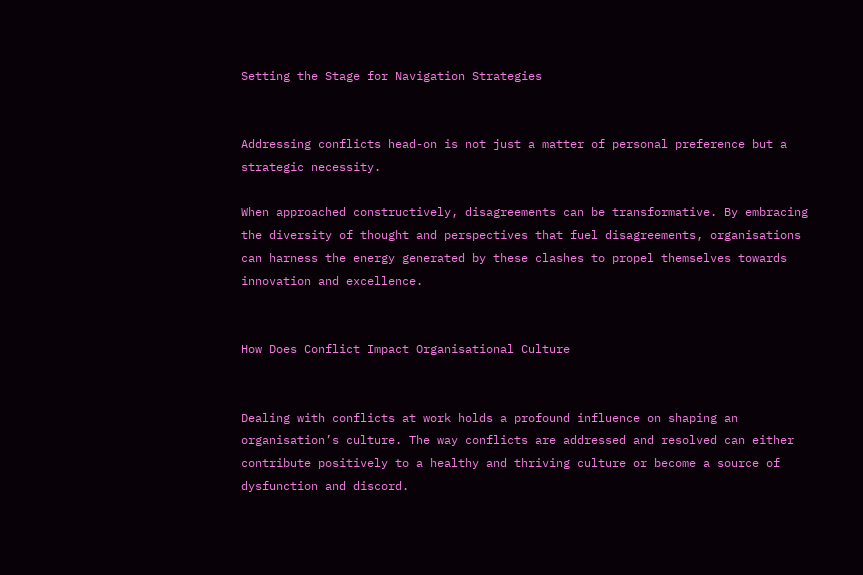Setting the Stage for Navigation Strategies


Addressing conflicts head-on is not just a matter of personal preference but a strategic necessity.

When approached constructively, disagreements can be transformative. By embracing the diversity of thought and perspectives that fuel disagreements, organisations can harness the energy generated by these clashes to propel themselves towards innovation and excellence.


How Does Conflict Impact Organisational Culture


Dealing with conflicts at work holds a profound influence on shaping an organisation’s culture. The way conflicts are addressed and resolved can either contribute positively to a healthy and thriving culture or become a source of dysfunction and discord.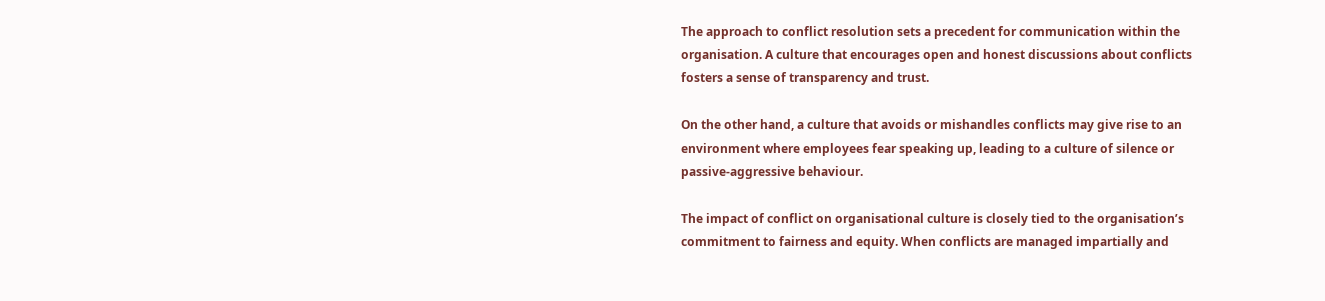The approach to conflict resolution sets a precedent for communication within the organisation. A culture that encourages open and honest discussions about conflicts fosters a sense of transparency and trust.

On the other hand, a culture that avoids or mishandles conflicts may give rise to an environment where employees fear speaking up, leading to a culture of silence or passive-aggressive behaviour.

The impact of conflict on organisational culture is closely tied to the organisation’s commitment to fairness and equity. When conflicts are managed impartially and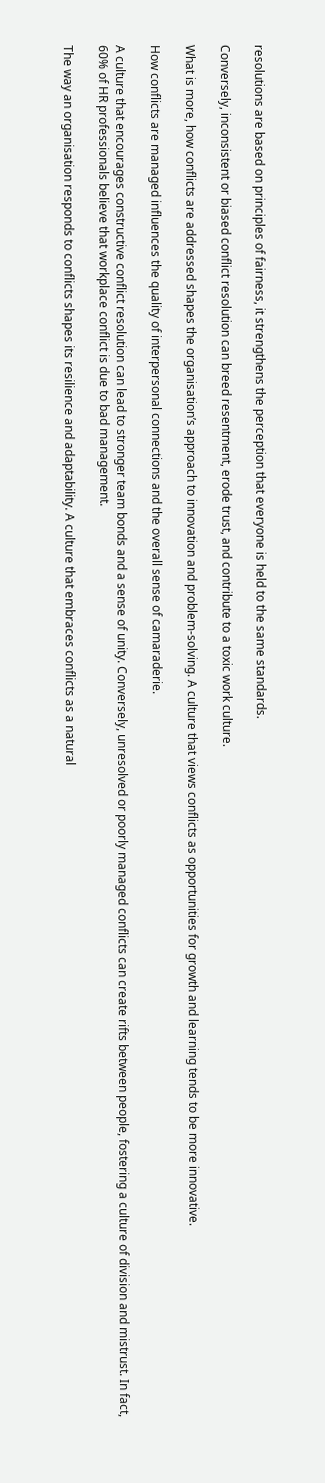resolutions are based on principles of fairness, it strengthens the perception that everyone is held to the same standards.

Conversely, inconsistent or biased conflict resolution can breed resentment, erode trust, and contribute to a toxic work culture.

What is more, how conflicts are addressed shapes the organisation’s approach to innovation and problem-solving. A culture that views conflicts as opportunities for growth and learning tends to be more innovative.

How conflicts are managed influences the quality of interpersonal connections and the overall sense of camaraderie.

A culture that encourages constructive conflict resolution can lead to stronger team bonds and a sense of unity. Conversely, unresolved or poorly managed conflicts can create rifts between people, fostering a culture of division and mistrust. In fact, 60% of HR professionals believe that workplace conflict is due to bad management.

The way an organisation responds to conflicts shapes its resilience and adaptability. A culture that embraces conflicts as a natural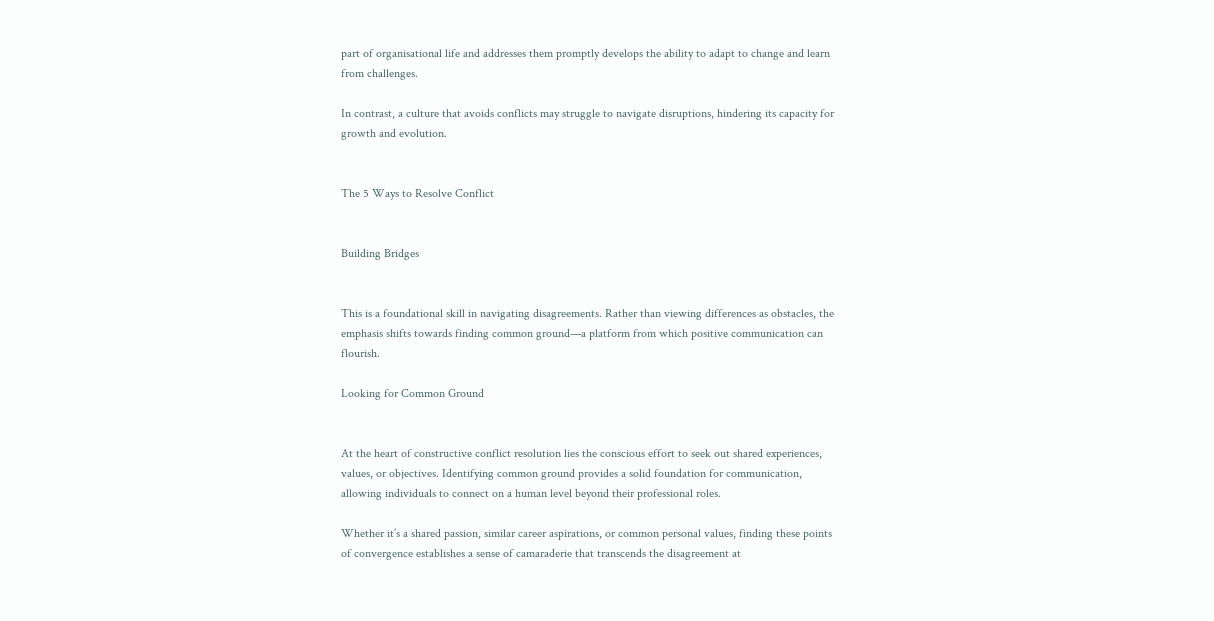part of organisational life and addresses them promptly develops the ability to adapt to change and learn from challenges.

In contrast, a culture that avoids conflicts may struggle to navigate disruptions, hindering its capacity for growth and evolution.


The 5 Ways to Resolve Conflict


Building Bridges


This is a foundational skill in navigating disagreements. Rather than viewing differences as obstacles, the emphasis shifts towards finding common ground—a platform from which positive communication can flourish.

Looking for Common Ground


At the heart of constructive conflict resolution lies the conscious effort to seek out shared experiences, values, or objectives. Identifying common ground provides a solid foundation for communication, allowing individuals to connect on a human level beyond their professional roles.

Whether it’s a shared passion, similar career aspirations, or common personal values, finding these points of convergence establishes a sense of camaraderie that transcends the disagreement at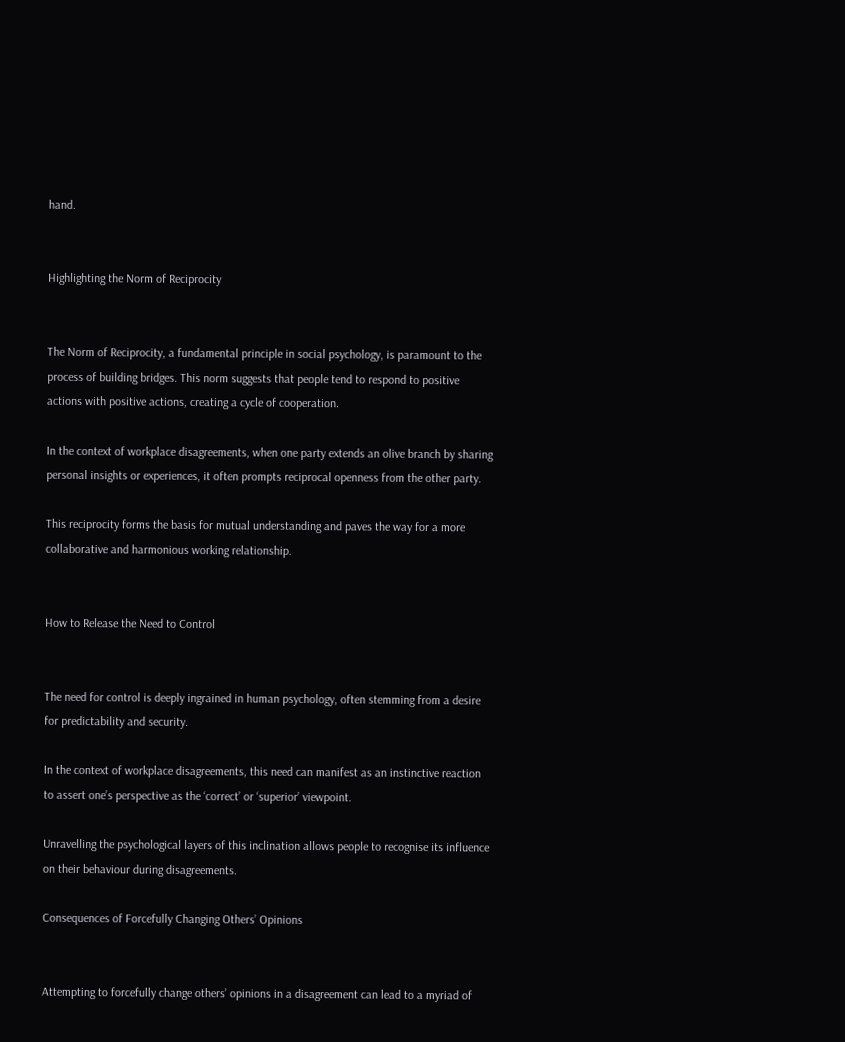hand.


Highlighting the Norm of Reciprocity


The Norm of Reciprocity, a fundamental principle in social psychology, is paramount to the process of building bridges. This norm suggests that people tend to respond to positive actions with positive actions, creating a cycle of cooperation.

In the context of workplace disagreements, when one party extends an olive branch by sharing personal insights or experiences, it often prompts reciprocal openness from the other party.

This reciprocity forms the basis for mutual understanding and paves the way for a more collaborative and harmonious working relationship.


How to Release the Need to Control


The need for control is deeply ingrained in human psychology, often stemming from a desire for predictability and security.

In the context of workplace disagreements, this need can manifest as an instinctive reaction to assert one’s perspective as the ‘correct’ or ‘superior’ viewpoint.

Unravelling the psychological layers of this inclination allows people to recognise its influence on their behaviour during disagreements.

Consequences of Forcefully Changing Others’ Opinions


Attempting to forcefully change others’ opinions in a disagreement can lead to a myriad of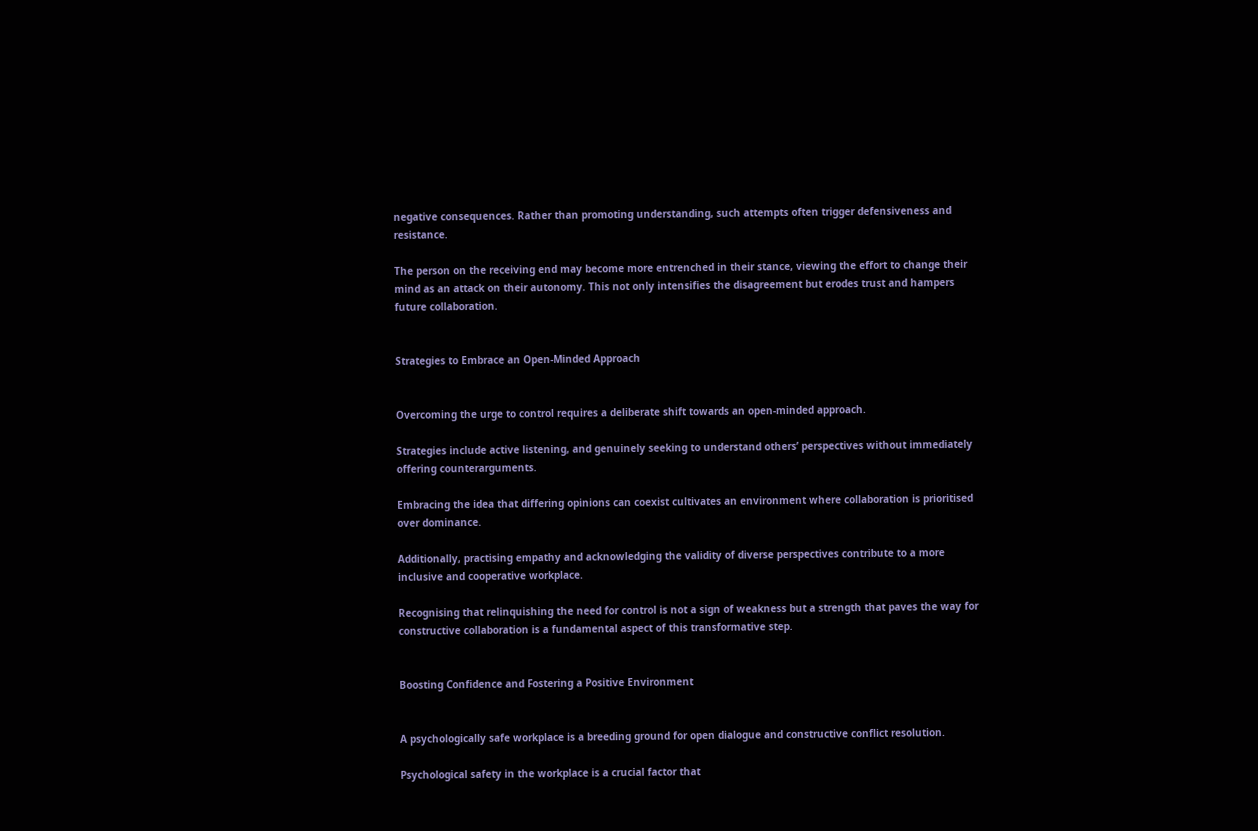negative consequences. Rather than promoting understanding, such attempts often trigger defensiveness and resistance.

The person on the receiving end may become more entrenched in their stance, viewing the effort to change their mind as an attack on their autonomy. This not only intensifies the disagreement but erodes trust and hampers future collaboration.


Strategies to Embrace an Open-Minded Approach


Overcoming the urge to control requires a deliberate shift towards an open-minded approach.

Strategies include active listening, and genuinely seeking to understand others’ perspectives without immediately offering counterarguments.

Embracing the idea that differing opinions can coexist cultivates an environment where collaboration is prioritised over dominance.

Additionally, practising empathy and acknowledging the validity of diverse perspectives contribute to a more inclusive and cooperative workplace.

Recognising that relinquishing the need for control is not a sign of weakness but a strength that paves the way for constructive collaboration is a fundamental aspect of this transformative step.


Boosting Confidence and Fostering a Positive Environment


A psychologically safe workplace is a breeding ground for open dialogue and constructive conflict resolution.

Psychological safety in the workplace is a crucial factor that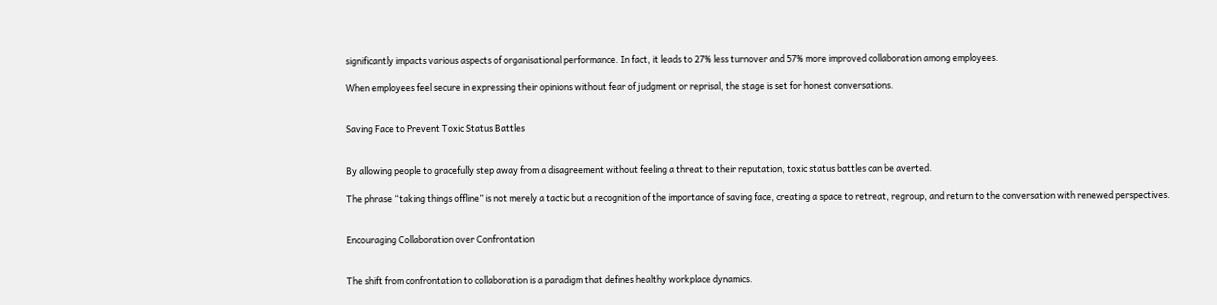significantly impacts various aspects of organisational performance. In fact, it leads to 27% less turnover and 57% more improved collaboration among employees.

When employees feel secure in expressing their opinions without fear of judgment or reprisal, the stage is set for honest conversations.


Saving Face to Prevent Toxic Status Battles


By allowing people to gracefully step away from a disagreement without feeling a threat to their reputation, toxic status battles can be averted.

The phrase “taking things offline” is not merely a tactic but a recognition of the importance of saving face, creating a space to retreat, regroup, and return to the conversation with renewed perspectives.


Encouraging Collaboration over Confrontation


The shift from confrontation to collaboration is a paradigm that defines healthy workplace dynamics.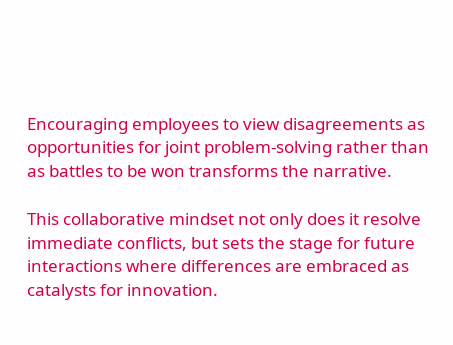Encouraging employees to view disagreements as opportunities for joint problem-solving rather than as battles to be won transforms the narrative.

This collaborative mindset not only does it resolve immediate conflicts, but sets the stage for future interactions where differences are embraced as catalysts for innovation.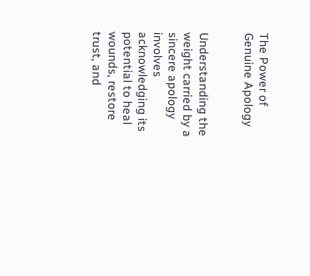The Power of Genuine Apology


Understanding the weight carried by a sincere apology involves acknowledging its potential to heal wounds, restore trust, and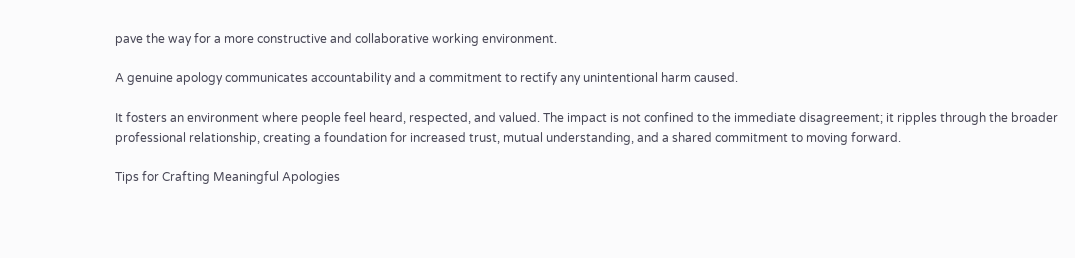pave the way for a more constructive and collaborative working environment.

A genuine apology communicates accountability and a commitment to rectify any unintentional harm caused.

It fosters an environment where people feel heard, respected, and valued. The impact is not confined to the immediate disagreement; it ripples through the broader professional relationship, creating a foundation for increased trust, mutual understanding, and a shared commitment to moving forward.

Tips for Crafting Meaningful Apologies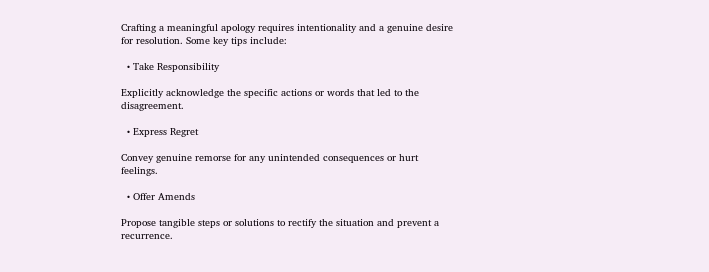Crafting a meaningful apology requires intentionality and a genuine desire for resolution. Some key tips include:

  • Take Responsibility

Explicitly acknowledge the specific actions or words that led to the disagreement.

  • Express Regret

Convey genuine remorse for any unintended consequences or hurt feelings.

  • Offer Amends

Propose tangible steps or solutions to rectify the situation and prevent a recurrence.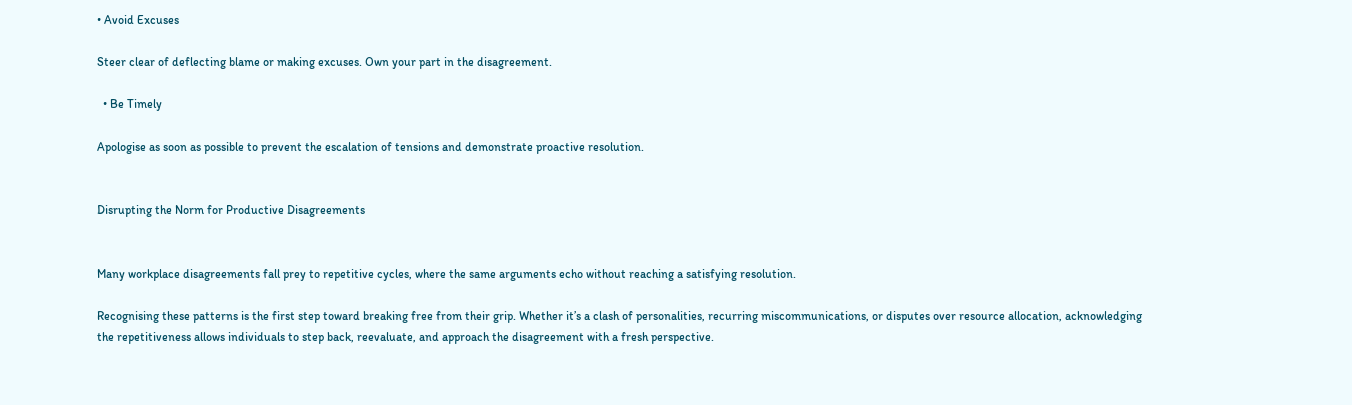• Avoid Excuses

Steer clear of deflecting blame or making excuses. Own your part in the disagreement.

  • Be Timely

Apologise as soon as possible to prevent the escalation of tensions and demonstrate proactive resolution.


Disrupting the Norm for Productive Disagreements


Many workplace disagreements fall prey to repetitive cycles, where the same arguments echo without reaching a satisfying resolution.

Recognising these patterns is the first step toward breaking free from their grip. Whether it’s a clash of personalities, recurring miscommunications, or disputes over resource allocation, acknowledging the repetitiveness allows individuals to step back, reevaluate, and approach the disagreement with a fresh perspective.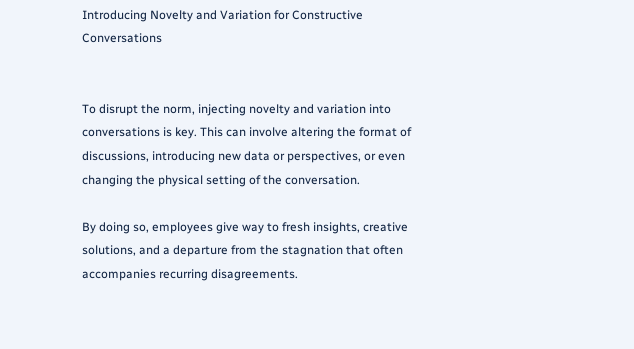Introducing Novelty and Variation for Constructive Conversations


To disrupt the norm, injecting novelty and variation into conversations is key. This can involve altering the format of discussions, introducing new data or perspectives, or even changing the physical setting of the conversation.

By doing so, employees give way to fresh insights, creative solutions, and a departure from the stagnation that often accompanies recurring disagreements.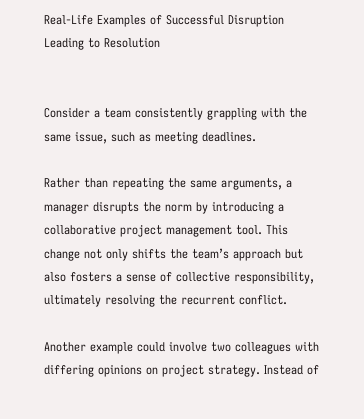Real-Life Examples of Successful Disruption Leading to Resolution


Consider a team consistently grappling with the same issue, such as meeting deadlines.

Rather than repeating the same arguments, a manager disrupts the norm by introducing a collaborative project management tool. This change not only shifts the team’s approach but also fosters a sense of collective responsibility, ultimately resolving the recurrent conflict.

Another example could involve two colleagues with differing opinions on project strategy. Instead of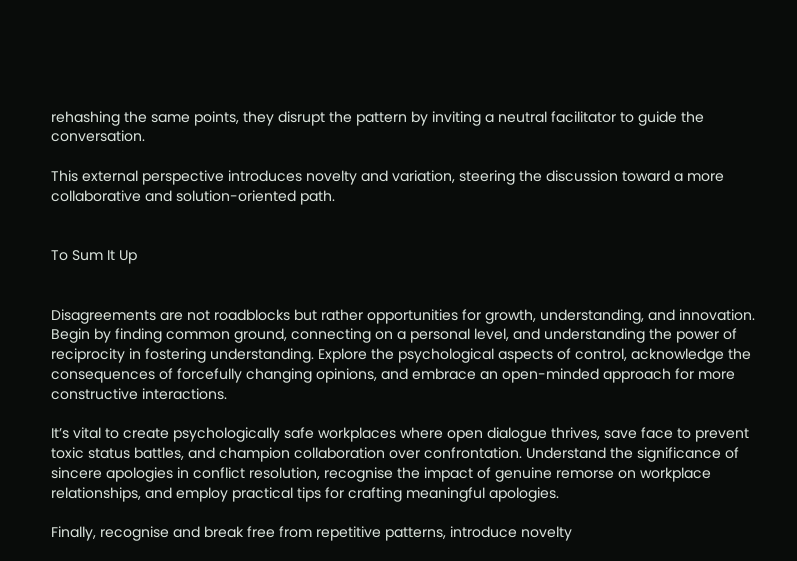rehashing the same points, they disrupt the pattern by inviting a neutral facilitator to guide the conversation.

This external perspective introduces novelty and variation, steering the discussion toward a more collaborative and solution-oriented path.


To Sum It Up


Disagreements are not roadblocks but rather opportunities for growth, understanding, and innovation. Begin by finding common ground, connecting on a personal level, and understanding the power of reciprocity in fostering understanding. Explore the psychological aspects of control, acknowledge the consequences of forcefully changing opinions, and embrace an open-minded approach for more constructive interactions.

It’s vital to create psychologically safe workplaces where open dialogue thrives, save face to prevent toxic status battles, and champion collaboration over confrontation. Understand the significance of sincere apologies in conflict resolution, recognise the impact of genuine remorse on workplace relationships, and employ practical tips for crafting meaningful apologies.

Finally, recognise and break free from repetitive patterns, introduce novelty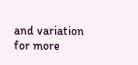and variation for more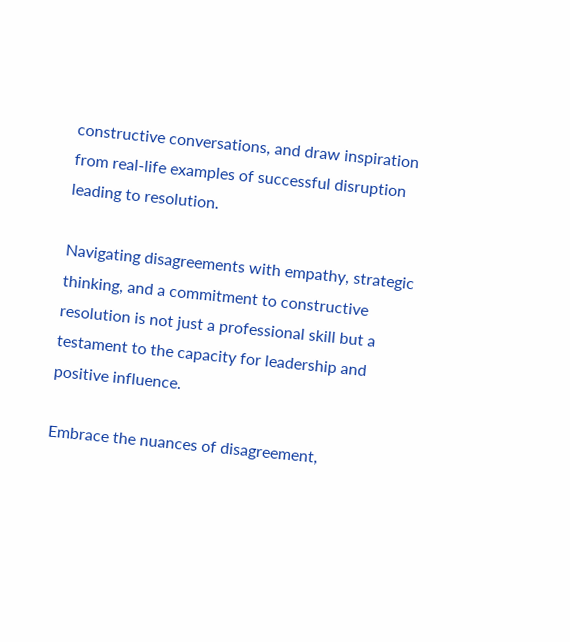constructive conversations, and draw inspiration from real-life examples of successful disruption leading to resolution.

Navigating disagreements with empathy, strategic thinking, and a commitment to constructive resolution is not just a professional skill but a testament to the capacity for leadership and positive influence.

Embrace the nuances of disagreement,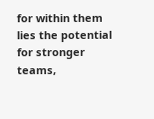for within them lies the potential for stronger teams,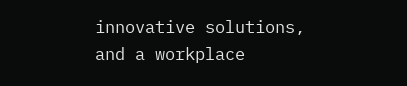innovative solutions, and a workplace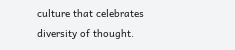culture that celebrates diversity of thought.